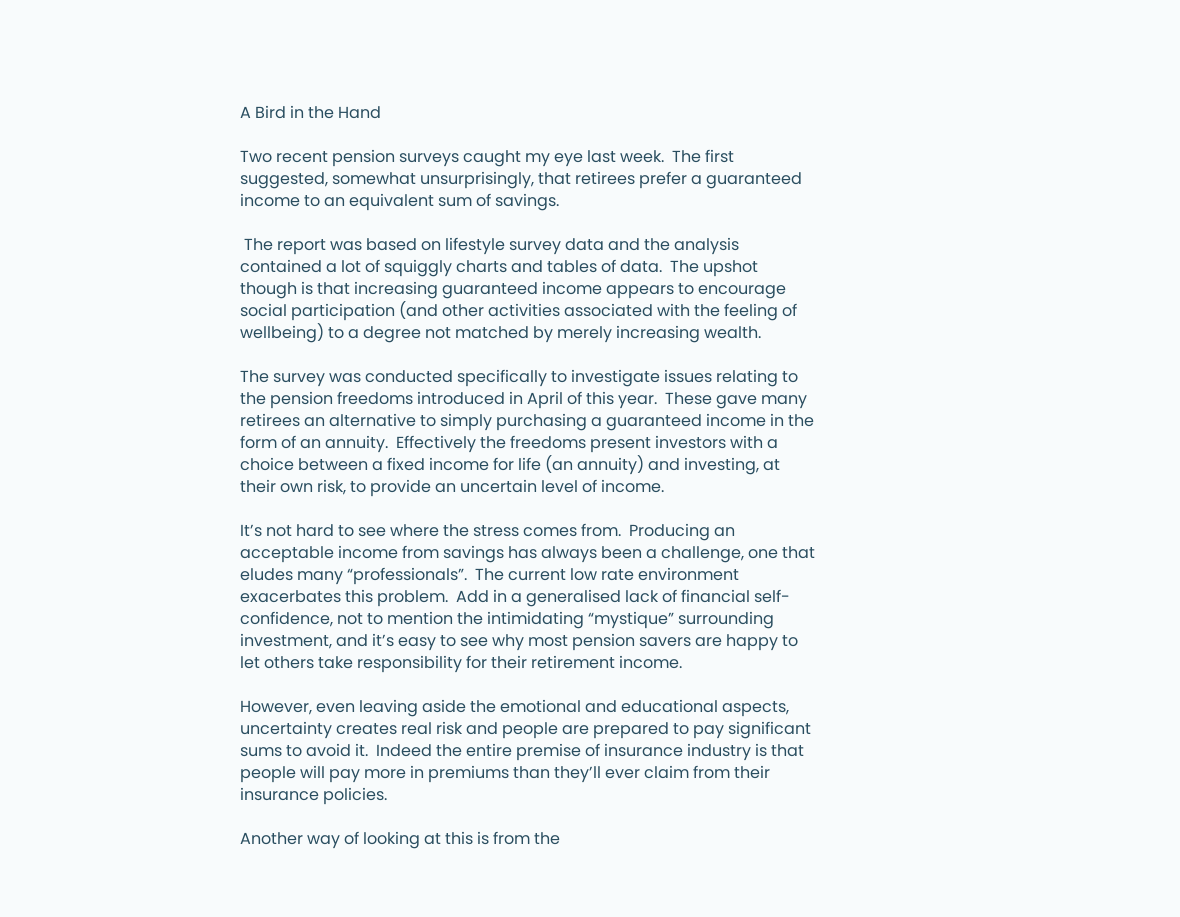A Bird in the Hand

Two recent pension surveys caught my eye last week.  The first suggested, somewhat unsurprisingly, that retirees prefer a guaranteed income to an equivalent sum of savings.

 The report was based on lifestyle survey data and the analysis contained a lot of squiggly charts and tables of data.  The upshot though is that increasing guaranteed income appears to encourage social participation (and other activities associated with the feeling of wellbeing) to a degree not matched by merely increasing wealth.

The survey was conducted specifically to investigate issues relating to the pension freedoms introduced in April of this year.  These gave many retirees an alternative to simply purchasing a guaranteed income in the form of an annuity.  Effectively the freedoms present investors with a choice between a fixed income for life (an annuity) and investing, at their own risk, to provide an uncertain level of income.

It’s not hard to see where the stress comes from.  Producing an acceptable income from savings has always been a challenge, one that eludes many “professionals”.  The current low rate environment exacerbates this problem.  Add in a generalised lack of financial self-confidence, not to mention the intimidating “mystique” surrounding investment, and it’s easy to see why most pension savers are happy to let others take responsibility for their retirement income.

However, even leaving aside the emotional and educational aspects, uncertainty creates real risk and people are prepared to pay significant sums to avoid it.  Indeed the entire premise of insurance industry is that people will pay more in premiums than they’ll ever claim from their insurance policies.

Another way of looking at this is from the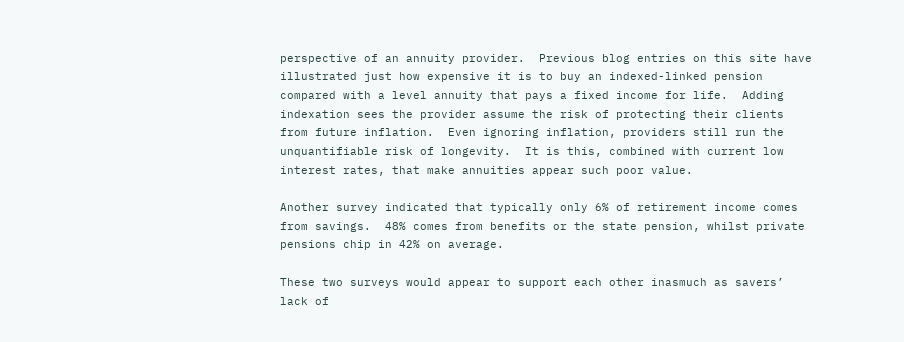perspective of an annuity provider.  Previous blog entries on this site have illustrated just how expensive it is to buy an indexed-linked pension compared with a level annuity that pays a fixed income for life.  Adding indexation sees the provider assume the risk of protecting their clients from future inflation.  Even ignoring inflation, providers still run the unquantifiable risk of longevity.  It is this, combined with current low interest rates, that make annuities appear such poor value.

Another survey indicated that typically only 6% of retirement income comes from savings.  48% comes from benefits or the state pension, whilst private pensions chip in 42% on average.

These two surveys would appear to support each other inasmuch as savers’ lack of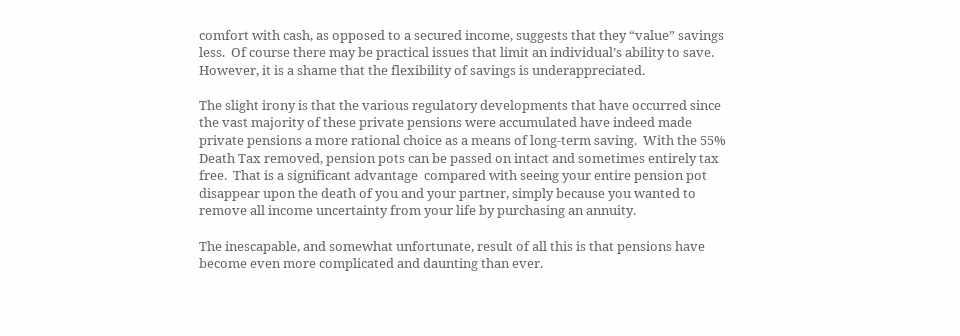comfort with cash, as opposed to a secured income, suggests that they “value” savings less.  Of course there may be practical issues that limit an individual’s ability to save.  However, it is a shame that the flexibility of savings is underappreciated.

The slight irony is that the various regulatory developments that have occurred since the vast majority of these private pensions were accumulated have indeed made private pensions a more rational choice as a means of long-term saving.  With the 55% Death Tax removed, pension pots can be passed on intact and sometimes entirely tax free.  That is a significant advantage  compared with seeing your entire pension pot disappear upon the death of you and your partner, simply because you wanted to remove all income uncertainty from your life by purchasing an annuity.

The inescapable, and somewhat unfortunate, result of all this is that pensions have become even more complicated and daunting than ever.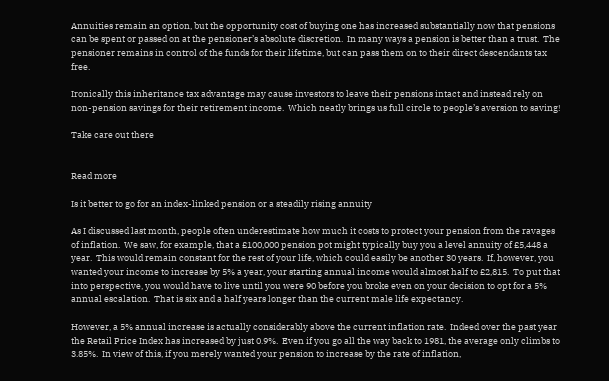Annuities remain an option, but the opportunity cost of buying one has increased substantially now that pensions can be spent or passed on at the pensioner’s absolute discretion.  In many ways a pension is better than a trust.  The pensioner remains in control of the funds for their lifetime, but can pass them on to their direct descendants tax free.

Ironically this inheritance tax advantage may cause investors to leave their pensions intact and instead rely on non-pension savings for their retirement income.  Which neatly brings us full circle to people’s aversion to saving!

Take care out there


Read more

Is it better to go for an index-linked pension or a steadily rising annuity

As I discussed last month, people often underestimate how much it costs to protect your pension from the ravages of inflation.  We saw, for example, that a £100,000 pension pot might typically buy you a level annuity of £5,448 a year.  This would remain constant for the rest of your life, which could easily be another 30 years.  If, however, you wanted your income to increase by 5% a year, your starting annual income would almost half to £2,815.  To put that into perspective, you would have to live until you were 90 before you broke even on your decision to opt for a 5% annual escalation.  That is six and a half years longer than the current male life expectancy.

However, a 5% annual increase is actually considerably above the current inflation rate.  Indeed over the past year the Retail Price Index has increased by just 0.9%.  Even if you go all the way back to 1981, the average only climbs to 3.85%.  In view of this, if you merely wanted your pension to increase by the rate of inflation,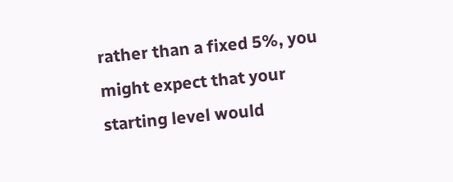rather than a fixed 5%, you might expect that your starting level would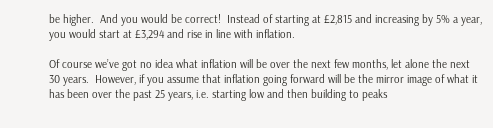be higher.  And you would be correct!  Instead of starting at £2,815 and increasing by 5% a year, you would start at £3,294 and rise in line with inflation.

Of course we’ve got no idea what inflation will be over the next few months, let alone the next 30 years.  However, if you assume that inflation going forward will be the mirror image of what it has been over the past 25 years, i.e. starting low and then building to peaks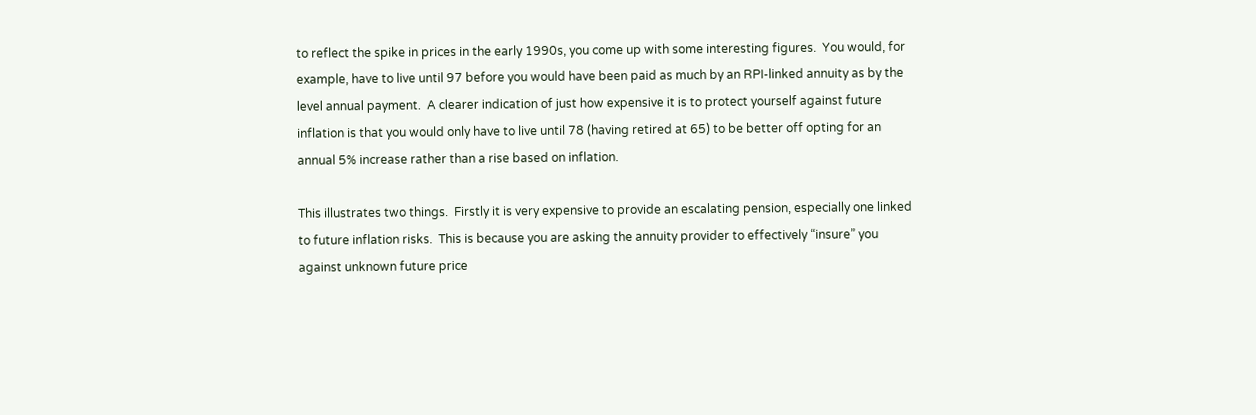to reflect the spike in prices in the early 1990s, you come up with some interesting figures.  You would, for example, have to live until 97 before you would have been paid as much by an RPI-linked annuity as by the level annual payment.  A clearer indication of just how expensive it is to protect yourself against future inflation is that you would only have to live until 78 (having retired at 65) to be better off opting for an annual 5% increase rather than a rise based on inflation.

This illustrates two things.  Firstly it is very expensive to provide an escalating pension, especially one linked to future inflation risks.  This is because you are asking the annuity provider to effectively “insure” you against unknown future price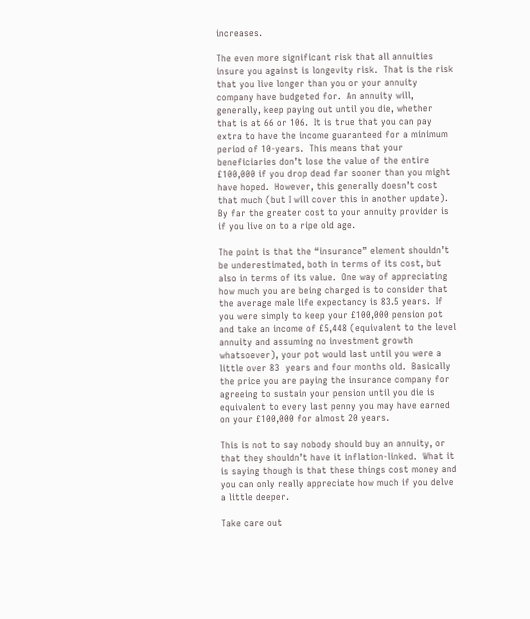increases.

The even more significant risk that all annuities insure you against is longevity risk.  That is the risk that you live longer than you or your annuity company have budgeted for.  An annuity will, generally, keep paying out until you die, whether that is at 66 or 106.  It is true that you can pay extra to have the income guaranteed for a minimum period of 10-years.  This means that your beneficiaries don’t lose the value of the entire £100,000 if you drop dead far sooner than you might have hoped.  However, this generally doesn’t cost that much (but I will cover this in another update).  By far the greater cost to your annuity provider is if you live on to a ripe old age.

The point is that the “insurance” element shouldn’t be underestimated, both in terms of its cost, but also in terms of its value.  One way of appreciating how much you are being charged is to consider that the average male life expectancy is 83.5 years.  If you were simply to keep your £100,000 pension pot and take an income of £5,448 (equivalent to the level annuity and assuming no investment growth whatsoever), your pot would last until you were a little over 83  years and four months old.  Basically the price you are paying the insurance company for agreeing to sustain your pension until you die is equivalent to every last penny you may have earned on your £100,000 for almost 20 years.

This is not to say nobody should buy an annuity, or that they shouldn’t have it inflation-linked.  What it is saying though is that these things cost money and you can only really appreciate how much if you delve a little deeper.

Take care out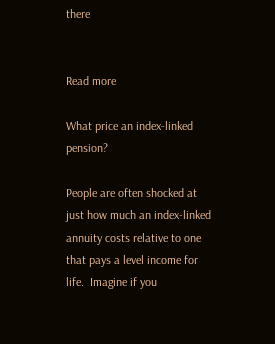there


Read more

What price an index-linked pension?

People are often shocked at just how much an index-linked annuity costs relative to one that pays a level income for life.  Imagine if you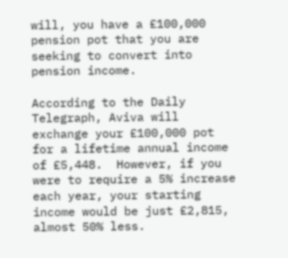will, you have a £100,000 pension pot that you are seeking to convert into pension income.

According to the Daily Telegraph, Aviva will exchange your £100,000 pot for a lifetime annual income of £5,448.  However, if you were to require a 5% increase each year, your starting income would be just £2,815, almost 50% less.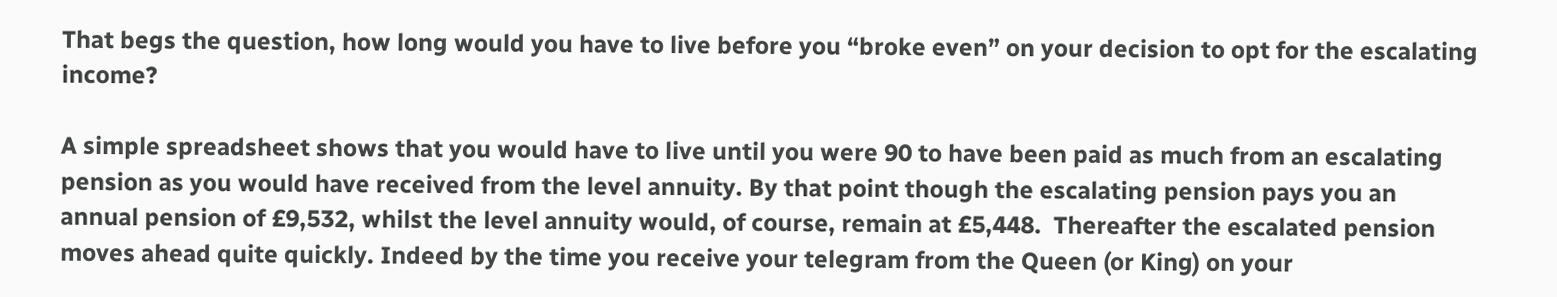That begs the question, how long would you have to live before you “broke even” on your decision to opt for the escalating income?

A simple spreadsheet shows that you would have to live until you were 90 to have been paid as much from an escalating pension as you would have received from the level annuity. By that point though the escalating pension pays you an annual pension of £9,532, whilst the level annuity would, of course, remain at £5,448.  Thereafter the escalated pension moves ahead quite quickly. Indeed by the time you receive your telegram from the Queen (or King) on your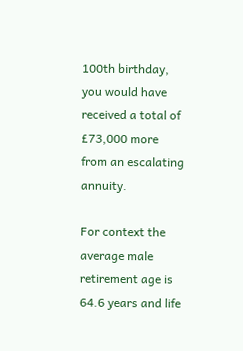100th birthday, you would have received a total of £73,000 more from an escalating annuity.

For context the average male retirement age is 64.6 years and life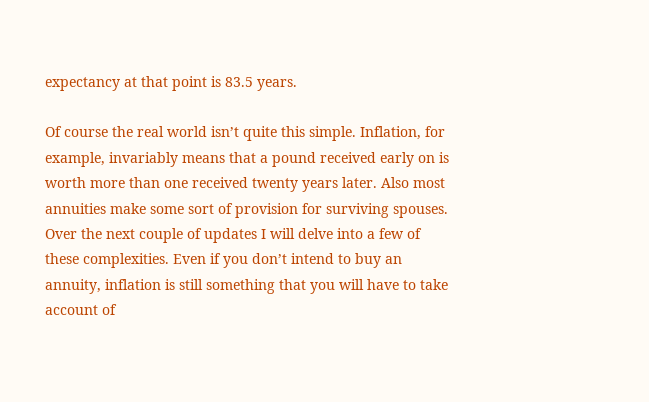expectancy at that point is 83.5 years.

Of course the real world isn’t quite this simple. Inflation, for example, invariably means that a pound received early on is worth more than one received twenty years later. Also most annuities make some sort of provision for surviving spouses. Over the next couple of updates I will delve into a few of these complexities. Even if you don’t intend to buy an annuity, inflation is still something that you will have to take account of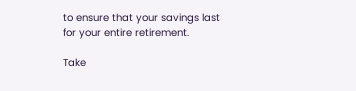to ensure that your savings last for your entire retirement.

Take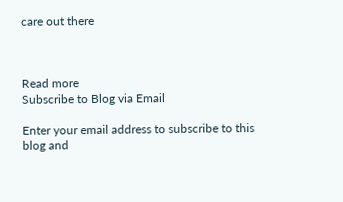care out there



Read more
Subscribe to Blog via Email

Enter your email address to subscribe to this blog and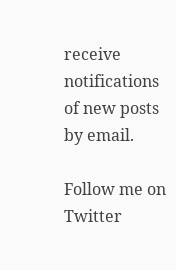receive notifications of new posts by email.

Follow me on Twitter